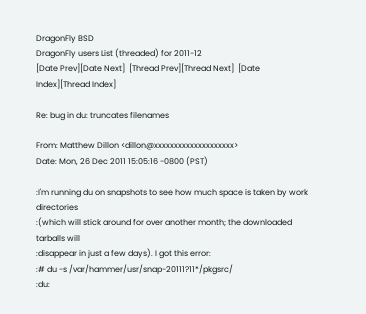DragonFly BSD
DragonFly users List (threaded) for 2011-12
[Date Prev][Date Next]  [Thread Prev][Thread Next]  [Date Index][Thread Index]

Re: bug in du: truncates filenames

From: Matthew Dillon <dillon@xxxxxxxxxxxxxxxxxxxx>
Date: Mon, 26 Dec 2011 15:05:16 -0800 (PST)

:I'm running du on snapshots to see how much space is taken by work directories
:(which will stick around for over another month; the downloaded tarballs will
:disappear in just a few days). I got this error:
:# du -s /var/hammer/usr/snap-20111?11*/pkgsrc/
:du: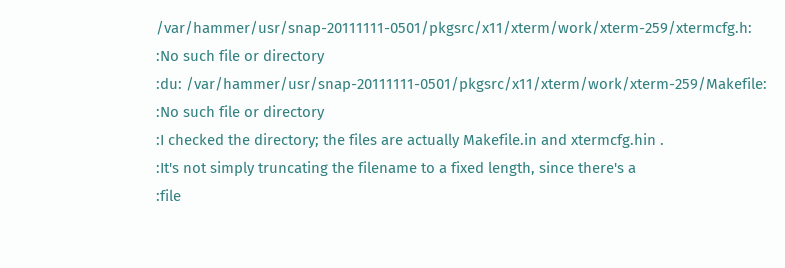/var/hammer/usr/snap-20111111-0501/pkgsrc/x11/xterm/work/xterm-259/xtermcfg.h:
:No such file or directory
:du: /var/hammer/usr/snap-20111111-0501/pkgsrc/x11/xterm/work/xterm-259/Makefile:
:No such file or directory
:I checked the directory; the files are actually Makefile.in and xtermcfg.hin .
:It's not simply truncating the filename to a fixed length, since there's a
:file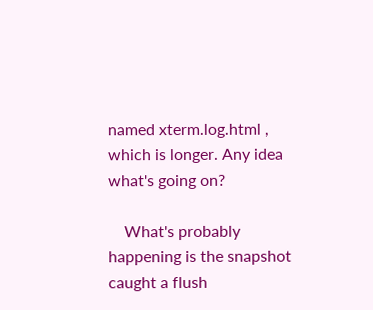named xterm.log.html , which is longer. Any idea what's going on?

    What's probably happening is the snapshot caught a flush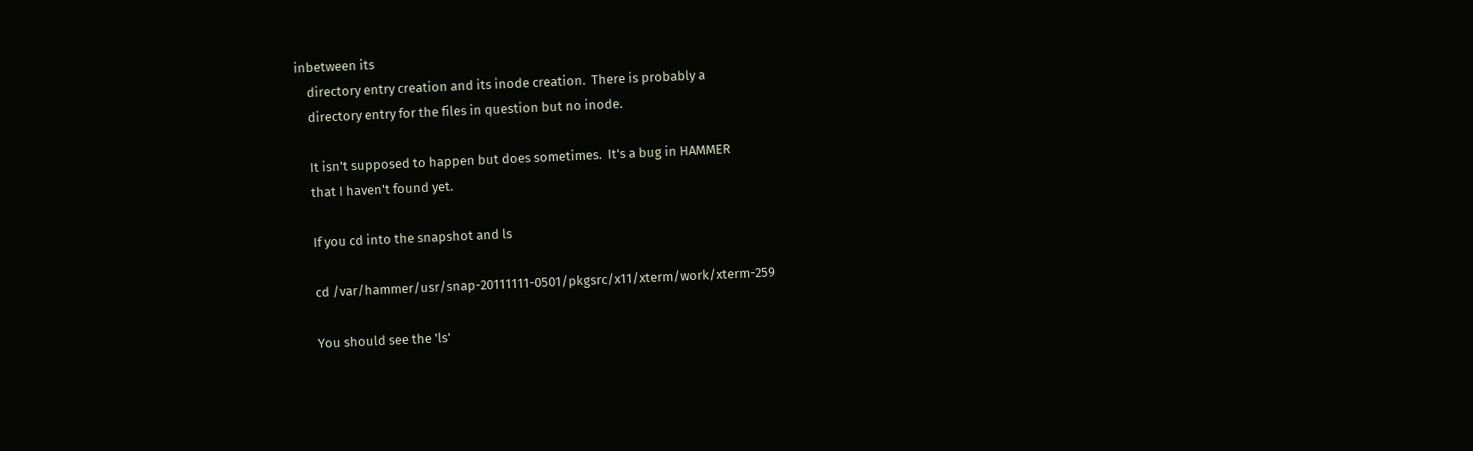inbetween its
    directory entry creation and its inode creation.  There is probably a
    directory entry for the files in question but no inode.

    It isn't supposed to happen but does sometimes.  It's a bug in HAMMER
    that I haven't found yet.

    If you cd into the snapshot and ls

    cd /var/hammer/usr/snap-20111111-0501/pkgsrc/x11/xterm/work/xterm-259

    You should see the 'ls'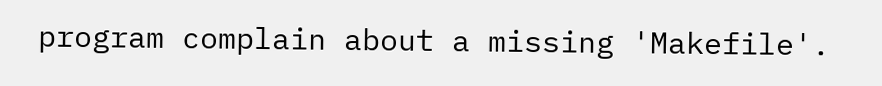program complain about a missing 'Makefile'.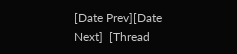[Date Prev][Date Next]  [Thread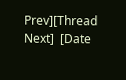Prev][Thread Next]  [Date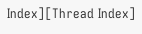Index][Thread Index]